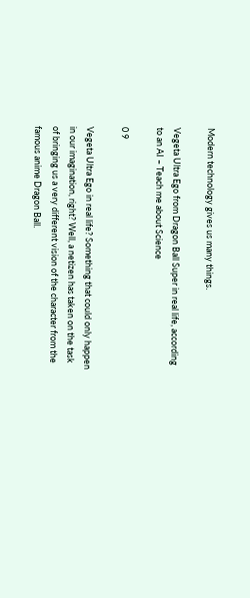Modern technology gives us many things.

Vegeta Ultra Ego from Dragon Ball Super in real life, according to an AI – Teach me about Science

0 9

Vegeta Ultra Ego in real life? Something that could only happen in our imagination, right? Well, a netizen has taken on the task of bringing us a very different vision of the character from the famous anime Dragon Ball.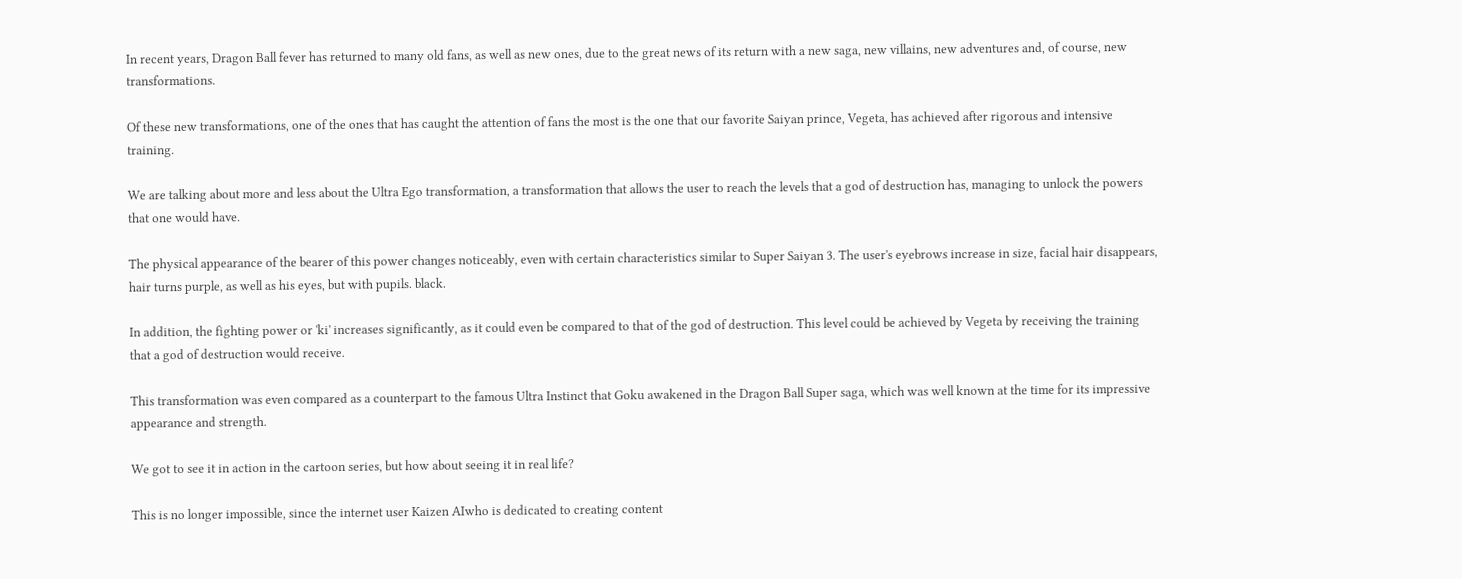In recent years, Dragon Ball fever has returned to many old fans, as well as new ones, due to the great news of its return with a new saga, new villains, new adventures and, of course, new transformations.

Of these new transformations, one of the ones that has caught the attention of fans the most is the one that our favorite Saiyan prince, Vegeta, has achieved after rigorous and intensive training.

We are talking about more and less about the Ultra Ego transformation, a transformation that allows the user to reach the levels that a god of destruction has, managing to unlock the powers that one would have.

The physical appearance of the bearer of this power changes noticeably, even with certain characteristics similar to Super Saiyan 3. The user's eyebrows increase in size, facial hair disappears, hair turns purple, as well as his eyes, but with pupils. black.

In addition, the fighting power or 'ki' increases significantly, as it could even be compared to that of the god of destruction. This level could be achieved by Vegeta by receiving the training that a god of destruction would receive.

This transformation was even compared as a counterpart to the famous Ultra Instinct that Goku awakened in the Dragon Ball Super saga, which was well known at the time for its impressive appearance and strength.

We got to see it in action in the cartoon series, but how about seeing it in real life?

This is no longer impossible, since the internet user Kaizen AIwho is dedicated to creating content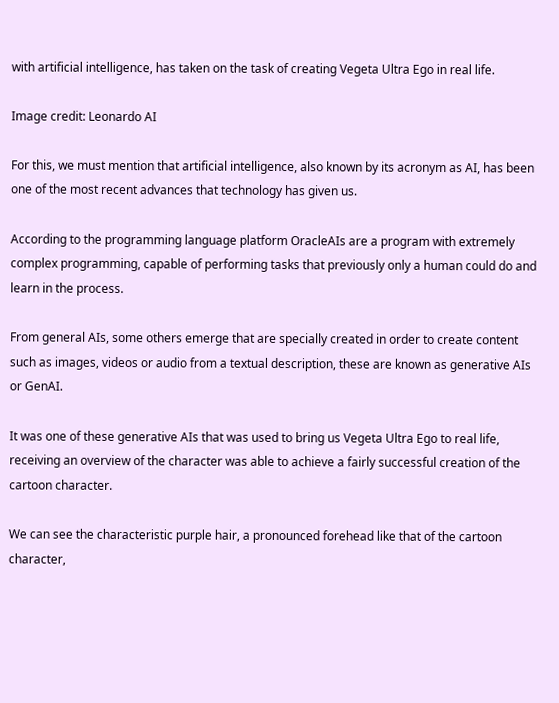with artificial intelligence, has taken on the task of creating Vegeta Ultra Ego in real life.

Image credit: Leonardo AI

For this, we must mention that artificial intelligence, also known by its acronym as AI, has been one of the most recent advances that technology has given us.

According to the programming language platform OracleAIs are a program with extremely complex programming, capable of performing tasks that previously only a human could do and learn in the process.

From general AIs, some others emerge that are specially created in order to create content such as images, videos or audio from a textual description, these are known as generative AIs or GenAI.

It was one of these generative AIs that was used to bring us Vegeta Ultra Ego to real life, receiving an overview of the character was able to achieve a fairly successful creation of the cartoon character.

We can see the characteristic purple hair, a pronounced forehead like that of the cartoon character,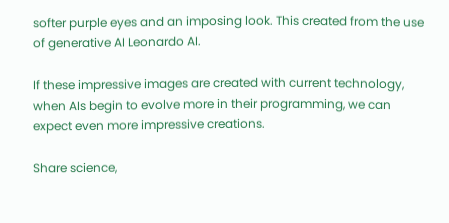softer purple eyes and an imposing look. This created from the use of generative AI Leonardo AI.

If these impressive images are created with current technology, when AIs begin to evolve more in their programming, we can expect even more impressive creations.

Share science,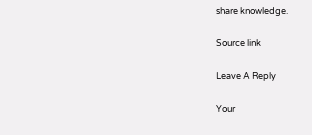share knowledge.

Source link

Leave A Reply

Your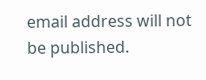email address will not be published.